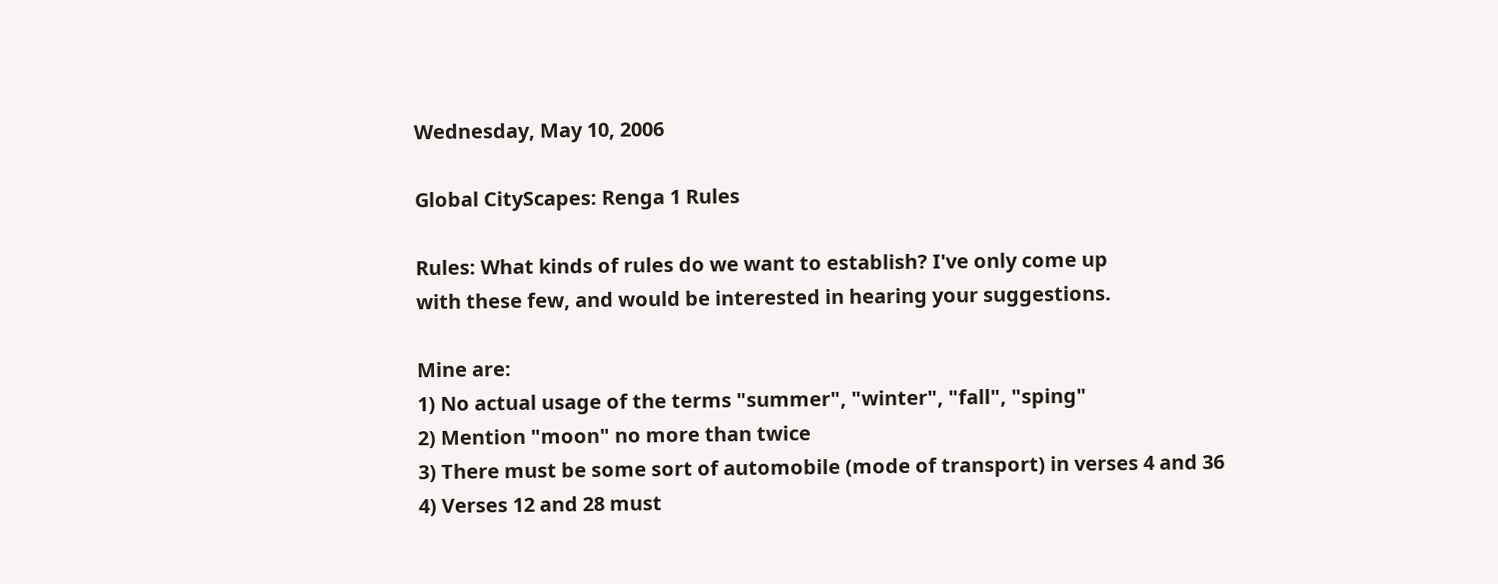Wednesday, May 10, 2006

Global CityScapes: Renga 1 Rules

Rules: What kinds of rules do we want to establish? I've only come up
with these few, and would be interested in hearing your suggestions.

Mine are:
1) No actual usage of the terms "summer", "winter", "fall", "sping"
2) Mention "moon" no more than twice
3) There must be some sort of automobile (mode of transport) in verses 4 and 36
4) Verses 12 and 28 must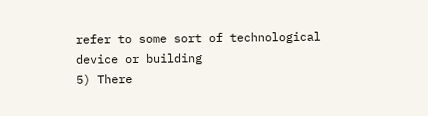refer to some sort of technological device or building
5) There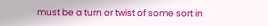must be a turn or twist of some sort in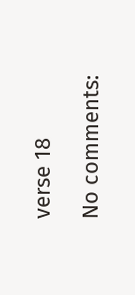verse 18

No comments: